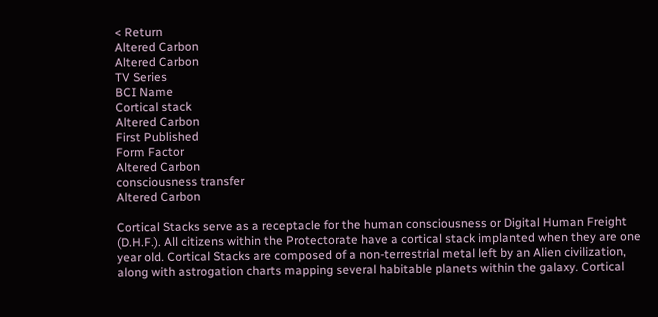< Return
Altered Carbon
Altered Carbon
TV Series
BCI Name
Cortical stack
Altered Carbon
First Published
Form Factor
Altered Carbon
consciousness transfer
Altered Carbon

Cortical Stacks serve as a receptacle for the human consciousness or Digital Human Freight (D.H.F.). All citizens within the Protectorate have a cortical stack implanted when they are one year old. Cortical Stacks are composed of a non-terrestrial metal left by an Alien civilization, along with astrogation charts mapping several habitable planets within the galaxy. Cortical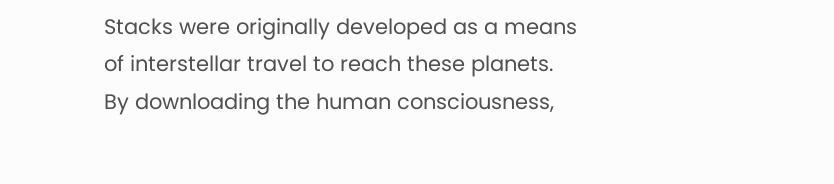Stacks were originally developed as a means of interstellar travel to reach these planets. By downloading the human consciousness,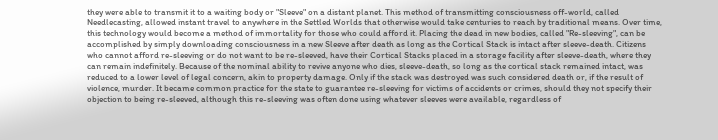they were able to transmit it to a waiting body or "Sleeve" on a distant planet. This method of transmitting consciousness off-world, called Needlecasting, allowed instant travel to anywhere in the Settled Worlds that otherwise would take centuries to reach by traditional means. Over time, this technology would become a method of immortality for those who could afford it. Placing the dead in new bodies, called "Re-sleeving", can be accomplished by simply downloading consciousness in a new Sleeve after death as long as the Cortical Stack is intact after sleeve-death. Citizens who cannot afford re-sleeving or do not want to be re-sleeved, have their Cortical Stacks placed in a storage facility after sleeve-death, where they can remain indefinitely. Because of the nominal ability to revive anyone who dies, sleeve-death, so long as the cortical stack remained intact, was reduced to a lower level of legal concern, akin to property damage. Only if the stack was destroyed was such considered death or, if the result of violence, murder. It became common practice for the state to guarantee re-sleeving for victims of accidents or crimes, should they not specify their objection to being re-sleeved, although this re-sleeving was often done using whatever sleeves were available, regardless of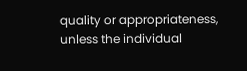quality or appropriateness, unless the individual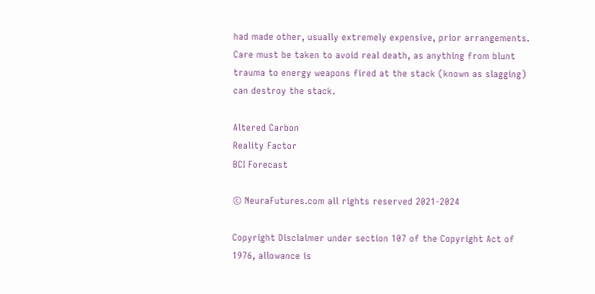had made other, usually extremely expensive, prior arrangements. Care must be taken to avoid real death, as anything from blunt trauma to energy weapons fired at the stack (known as slagging) can destroy the stack.

Altered Carbon
Reality Factor
BCI Forecast

© NeuraFutures.com all rights reserved 2021-2024

Copyright Disclaimer under section 107 of the Copyright Act of 1976, allowance is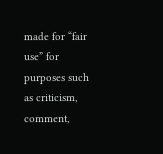made for “fair use” for purposes such as criticism, comment,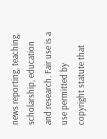news reporting, teaching, scholarship, education and research. Fair use is a use permitted by copyright statute that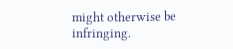might otherwise be infringing.